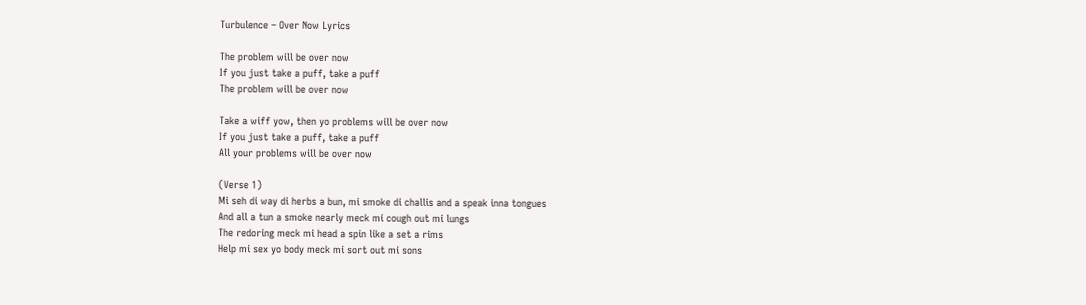Turbulence – Over Now Lyrics

The problem will be over now
If you just take a puff, take a puff
The problem will be over now

Take a wiff yow, then yo problems will be over now
If you just take a puff, take a puff
All your problems will be over now

(Verse 1)
Mi seh di way di herbs a bun, mi smoke di challis and a speak inna tongues
And all a tun a smoke nearly meck mi cough out mi lungs
The redoring meck mi head a spin like a set a rims
Help mi sex yo body meck mi sort out mi sons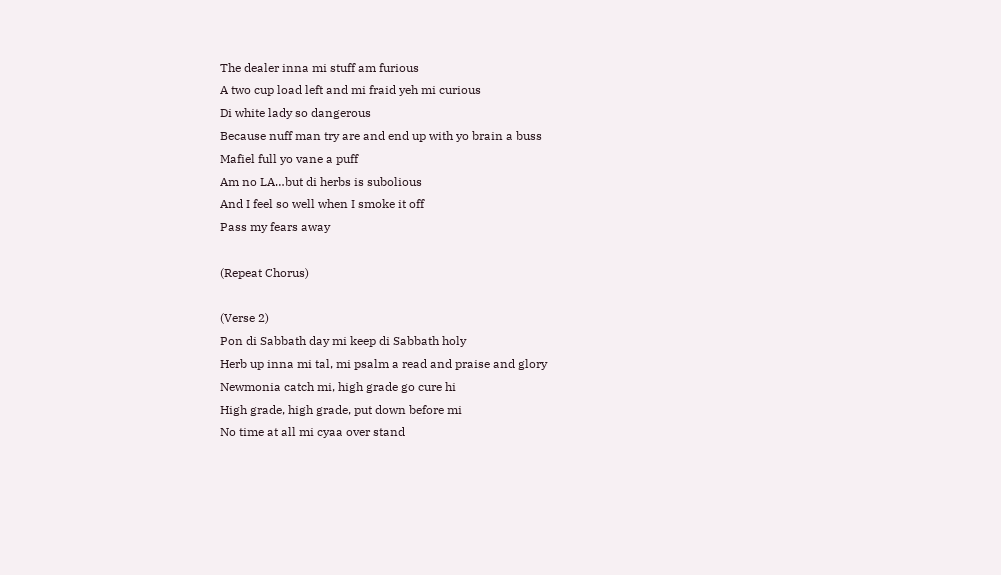The dealer inna mi stuff am furious
A two cup load left and mi fraid yeh mi curious
Di white lady so dangerous
Because nuff man try are and end up with yo brain a buss
Mafiel full yo vane a puff
Am no LA…but di herbs is subolious
And I feel so well when I smoke it off
Pass my fears away

(Repeat Chorus)

(Verse 2)
Pon di Sabbath day mi keep di Sabbath holy
Herb up inna mi tal, mi psalm a read and praise and glory
Newmonia catch mi, high grade go cure hi
High grade, high grade, put down before mi
No time at all mi cyaa over stand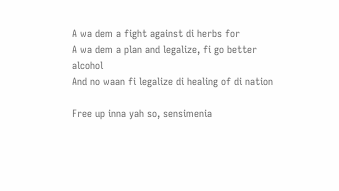A wa dem a fight against di herbs for
A wa dem a plan and legalize, fi go better alcohol
And no waan fi legalize di healing of di nation

Free up inna yah so, sensimenia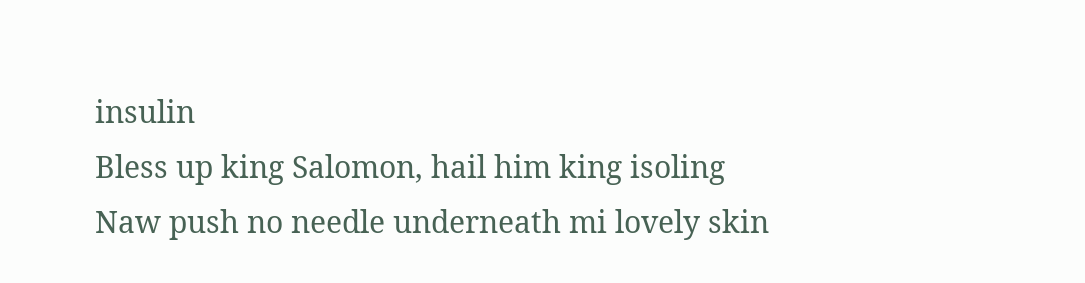insulin
Bless up king Salomon, hail him king isoling
Naw push no needle underneath mi lovely skin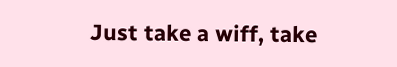Just take a wiff, take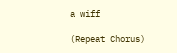a wiff

(Repeat Chorus)